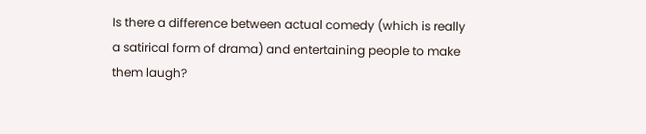Is there a difference between actual comedy (which is really a satirical form of drama) and entertaining people to make them laugh?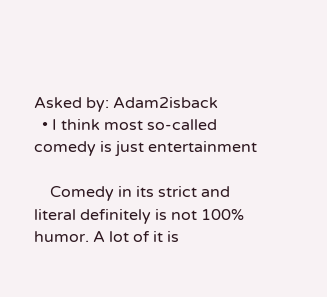Asked by: Adam2isback
  • I think most so-called comedy is just entertainment

    Comedy in its strict and literal definitely is not 100% humor. A lot of it is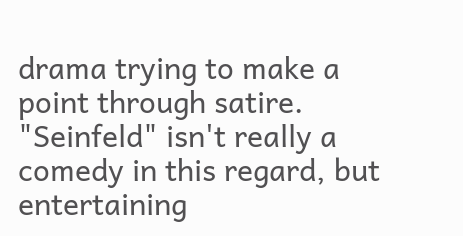drama trying to make a point through satire. "Seinfeld" isn't really a comedy in this regard, but entertaining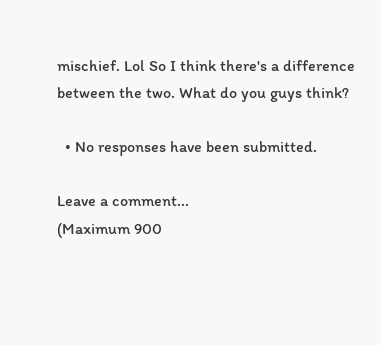mischief. Lol So I think there's a difference between the two. What do you guys think?

  • No responses have been submitted.

Leave a comment...
(Maximum 900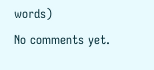words)
No comments yet.